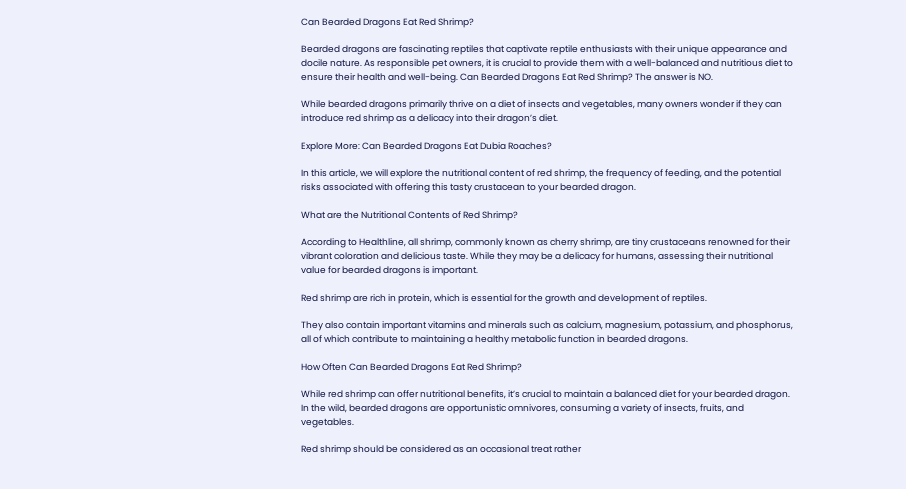Can Bearded Dragons Eat Red Shrimp?

Bearded dragons are fascinating reptiles that captivate reptile enthusiasts with their unique appearance and docile nature. As responsible pet owners, it is crucial to provide them with a well-balanced and nutritious diet to ensure their health and well-being. Can Bearded Dragons Eat Red Shrimp? The answer is NO.

While bearded dragons primarily thrive on a diet of insects and vegetables, many owners wonder if they can introduce red shrimp as a delicacy into their dragon’s diet.

Explore More: Can Bearded Dragons Eat Dubia Roaches?

In this article, we will explore the nutritional content of red shrimp, the frequency of feeding, and the potential risks associated with offering this tasty crustacean to your bearded dragon.

What are the Nutritional Contents of Red Shrimp?

According to Healthline, all shrimp, commonly known as cherry shrimp, are tiny crustaceans renowned for their vibrant coloration and delicious taste. While they may be a delicacy for humans, assessing their nutritional value for bearded dragons is important.

Red shrimp are rich in protein, which is essential for the growth and development of reptiles.

They also contain important vitamins and minerals such as calcium, magnesium, potassium, and phosphorus, all of which contribute to maintaining a healthy metabolic function in bearded dragons.

How Often Can Bearded Dragons Eat Red Shrimp?

While red shrimp can offer nutritional benefits, it’s crucial to maintain a balanced diet for your bearded dragon. In the wild, bearded dragons are opportunistic omnivores, consuming a variety of insects, fruits, and vegetables.

Red shrimp should be considered as an occasional treat rather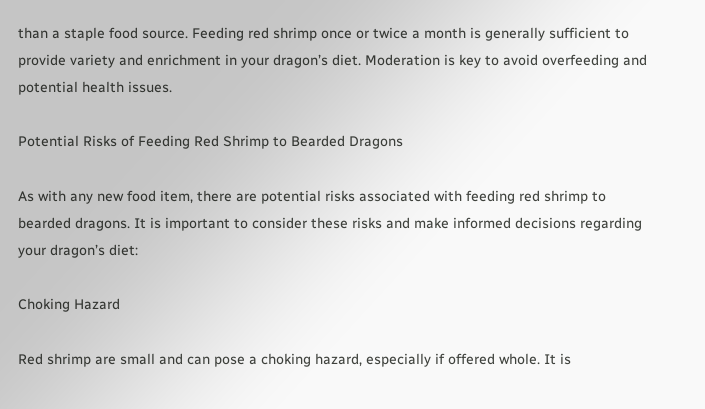than a staple food source. Feeding red shrimp once or twice a month is generally sufficient to provide variety and enrichment in your dragon’s diet. Moderation is key to avoid overfeeding and potential health issues.

Potential Risks of Feeding Red Shrimp to Bearded Dragons

As with any new food item, there are potential risks associated with feeding red shrimp to bearded dragons. It is important to consider these risks and make informed decisions regarding your dragon’s diet:

Choking Hazard

Red shrimp are small and can pose a choking hazard, especially if offered whole. It is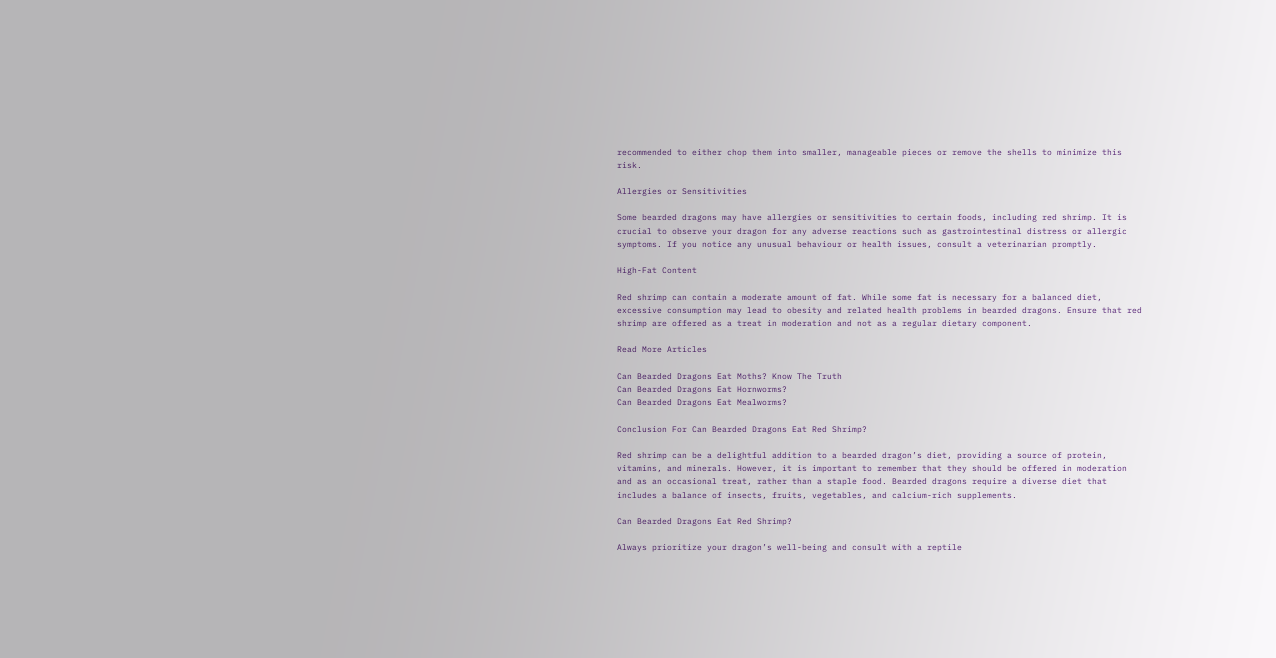recommended to either chop them into smaller, manageable pieces or remove the shells to minimize this risk.

Allergies or Sensitivities

Some bearded dragons may have allergies or sensitivities to certain foods, including red shrimp. It is crucial to observe your dragon for any adverse reactions such as gastrointestinal distress or allergic symptoms. If you notice any unusual behaviour or health issues, consult a veterinarian promptly.

High-Fat Content

Red shrimp can contain a moderate amount of fat. While some fat is necessary for a balanced diet, excessive consumption may lead to obesity and related health problems in bearded dragons. Ensure that red shrimp are offered as a treat in moderation and not as a regular dietary component.

Read More Articles

Can Bearded Dragons Eat Moths? Know The Truth
Can Bearded Dragons Eat Hornworms?
Can Bearded Dragons Eat Mealworms?

Conclusion For Can Bearded Dragons Eat Red Shrimp?

Red shrimp can be a delightful addition to a bearded dragon’s diet, providing a source of protein, vitamins, and minerals. However, it is important to remember that they should be offered in moderation and as an occasional treat, rather than a staple food. Bearded dragons require a diverse diet that includes a balance of insects, fruits, vegetables, and calcium-rich supplements.

Can Bearded Dragons Eat Red Shrimp?

Always prioritize your dragon’s well-being and consult with a reptile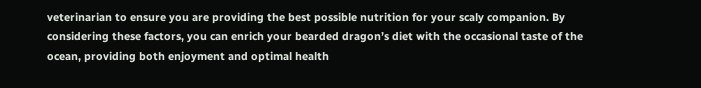veterinarian to ensure you are providing the best possible nutrition for your scaly companion. By considering these factors, you can enrich your bearded dragon’s diet with the occasional taste of the ocean, providing both enjoyment and optimal health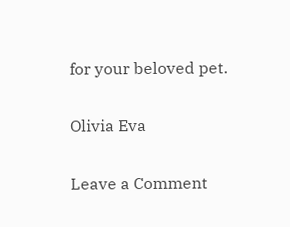for your beloved pet.

Olivia Eva

Leave a Comment